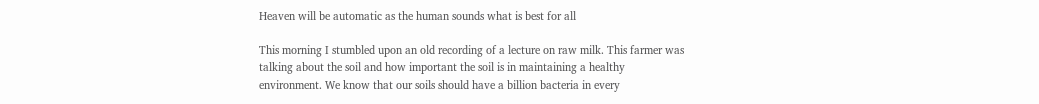Heaven will be automatic as the human sounds what is best for all

This morning I stumbled upon an old recording of a lecture on raw milk. This farmer was talking about the soil and how important the soil is in maintaining a healthy environment. We know that our soils should have a billion bacteria in every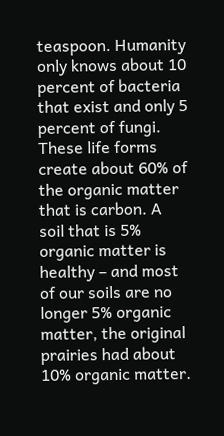teaspoon. Humanity only knows about 10 percent of bacteria that exist and only 5 percent of fungi. These life forms create about 60% of the organic matter that is carbon. A soil that is 5% organic matter is healthy – and most of our soils are no longer 5% organic matter, the original prairies had about 10% organic matter.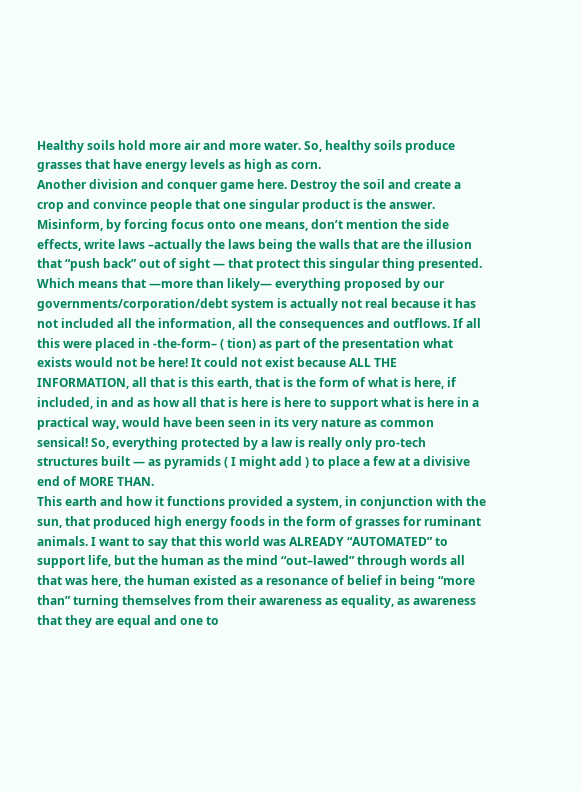Healthy soils hold more air and more water. So, healthy soils produce grasses that have energy levels as high as corn.
Another division and conquer game here. Destroy the soil and create a crop and convince people that one singular product is the answer. Misinform, by forcing focus onto one means, don’t mention the side effects, write laws –actually the laws being the walls that are the illusion that “push back” out of sight — that protect this singular thing presented. Which means that —more than likely— everything proposed by our governments/corporation/debt system is actually not real because it has not included all the information, all the consequences and outflows. If all this were placed in -the-form– ( tion) as part of the presentation what exists would not be here! It could not exist because ALL THE INFORMATION, all that is this earth, that is the form of what is here, if included, in and as how all that is here is here to support what is here in a practical way, would have been seen in its very nature as common sensical! So, everything protected by a law is really only pro-tech structures built — as pyramids ( I might add ) to place a few at a divisive end of MORE THAN.
This earth and how it functions provided a system, in conjunction with the sun, that produced high energy foods in the form of grasses for ruminant animals. I want to say that this world was ALREADY “AUTOMATED” to support life, but the human as the mind “out–lawed” through words all that was here, the human existed as a resonance of belief in being “more than” turning themselves from their awareness as equality, as awareness that they are equal and one to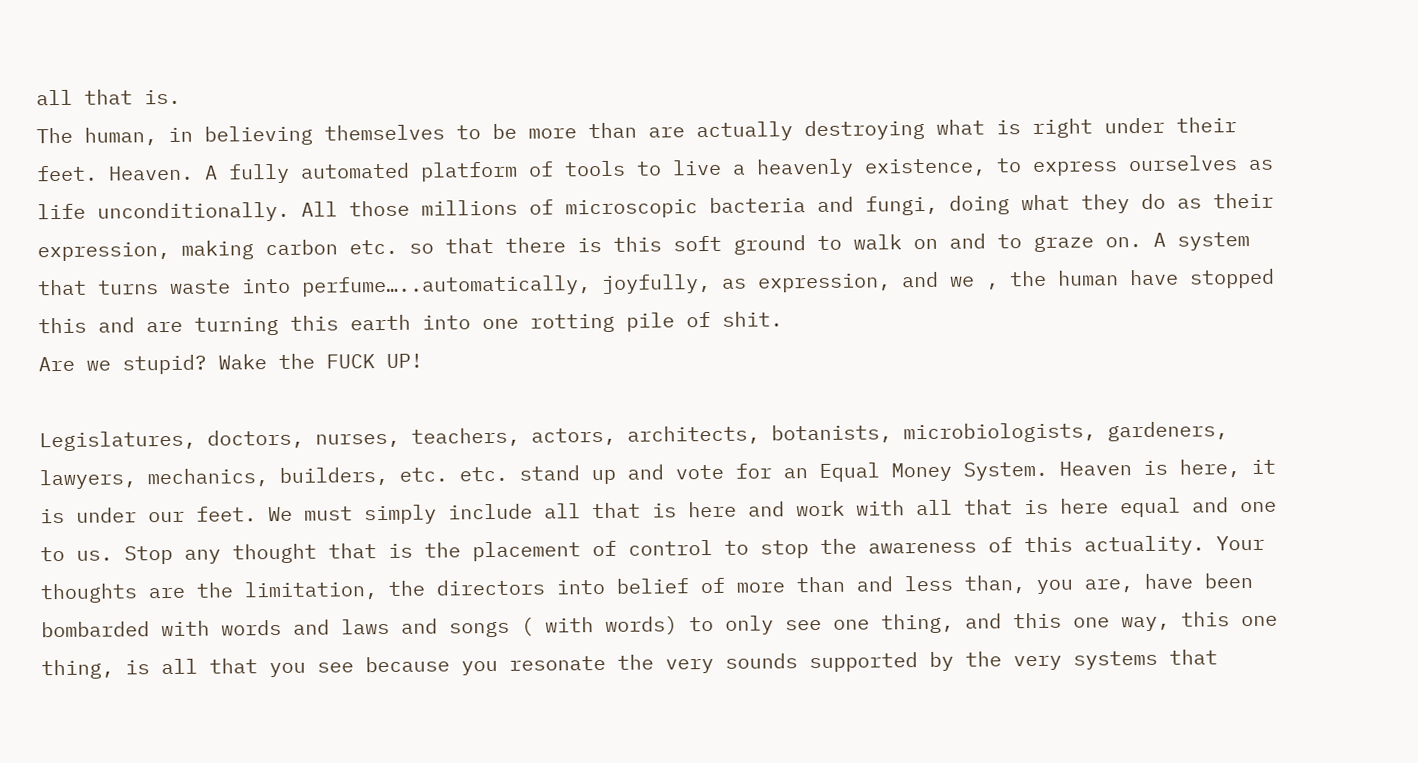all that is.
The human, in believing themselves to be more than are actually destroying what is right under their feet. Heaven. A fully automated platform of tools to live a heavenly existence, to express ourselves as life unconditionally. All those millions of microscopic bacteria and fungi, doing what they do as their expression, making carbon etc. so that there is this soft ground to walk on and to graze on. A system that turns waste into perfume…..automatically, joyfully, as expression, and we , the human have stopped this and are turning this earth into one rotting pile of shit.
Are we stupid? Wake the FUCK UP!

Legislatures, doctors, nurses, teachers, actors, architects, botanists, microbiologists, gardeners, lawyers, mechanics, builders, etc. etc. stand up and vote for an Equal Money System. Heaven is here, it is under our feet. We must simply include all that is here and work with all that is here equal and one to us. Stop any thought that is the placement of control to stop the awareness of this actuality. Your thoughts are the limitation, the directors into belief of more than and less than, you are, have been bombarded with words and laws and songs ( with words) to only see one thing, and this one way, this one thing, is all that you see because you resonate the very sounds supported by the very systems that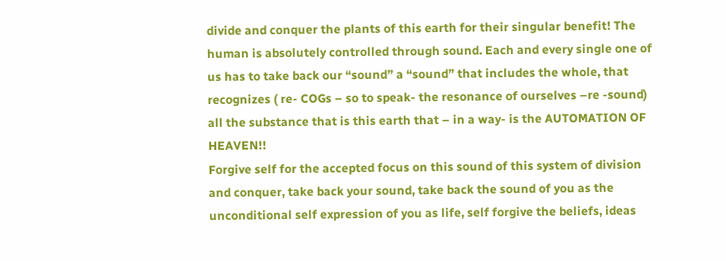divide and conquer the plants of this earth for their singular benefit! The human is absolutely controlled through sound. Each and every single one of us has to take back our “sound” a “sound” that includes the whole, that recognizes ( re- COGs – so to speak- the resonance of ourselves –re -sound) all the substance that is this earth that – in a way- is the AUTOMATION OF HEAVEN!!
Forgive self for the accepted focus on this sound of this system of division and conquer, take back your sound, take back the sound of you as the unconditional self expression of you as life, self forgive the beliefs, ideas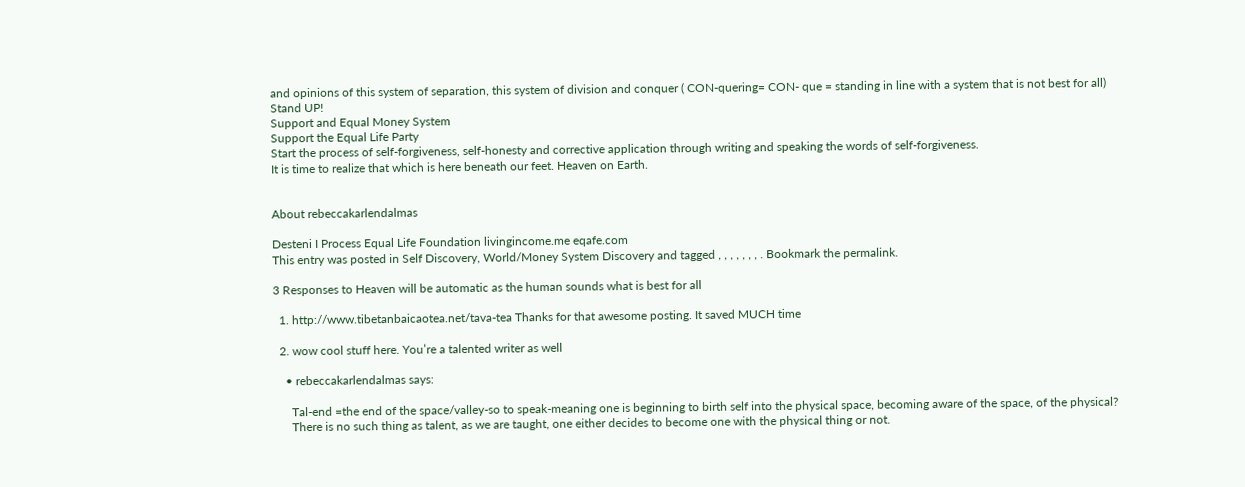and opinions of this system of separation, this system of division and conquer ( CON-quering= CON- que = standing in line with a system that is not best for all)
Stand UP!
Support and Equal Money System
Support the Equal Life Party
Start the process of self-forgiveness, self-honesty and corrective application through writing and speaking the words of self-forgiveness.
It is time to realize that which is here beneath our feet. Heaven on Earth.


About rebeccakarlendalmas

Desteni I Process Equal Life Foundation livingincome.me eqafe.com
This entry was posted in Self Discovery, World/Money System Discovery and tagged , , , , , , , . Bookmark the permalink.

3 Responses to Heaven will be automatic as the human sounds what is best for all

  1. http://www.tibetanbaicaotea.net/tava-tea Thanks for that awesome posting. It saved MUCH time

  2. wow cool stuff here. You’re a talented writer as well

    • rebeccakarlendalmas says:

      Tal-end =the end of the space/valley-so to speak-meaning one is beginning to birth self into the physical space, becoming aware of the space, of the physical?
      There is no such thing as talent, as we are taught, one either decides to become one with the physical thing or not.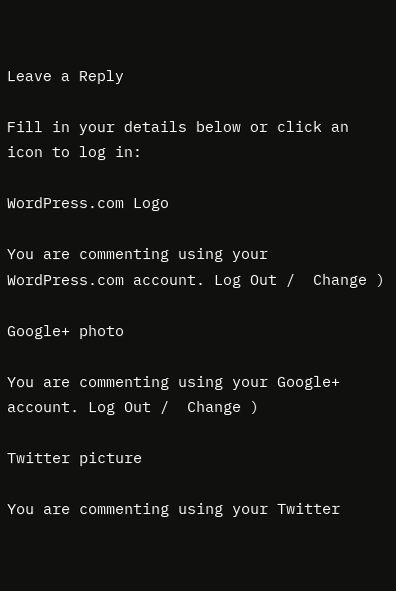Leave a Reply

Fill in your details below or click an icon to log in:

WordPress.com Logo

You are commenting using your WordPress.com account. Log Out /  Change )

Google+ photo

You are commenting using your Google+ account. Log Out /  Change )

Twitter picture

You are commenting using your Twitter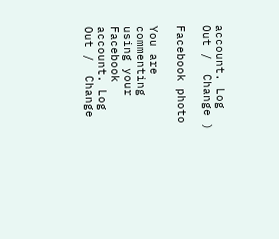account. Log Out /  Change )

Facebook photo

You are commenting using your Facebook account. Log Out /  Change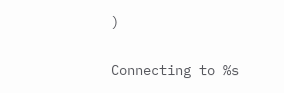)


Connecting to %s